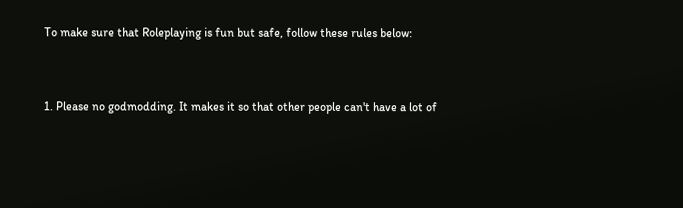To make sure that Roleplaying is fun but safe, follow these rules below:


1. Please no godmodding. It makes it so that other people can't have a lot of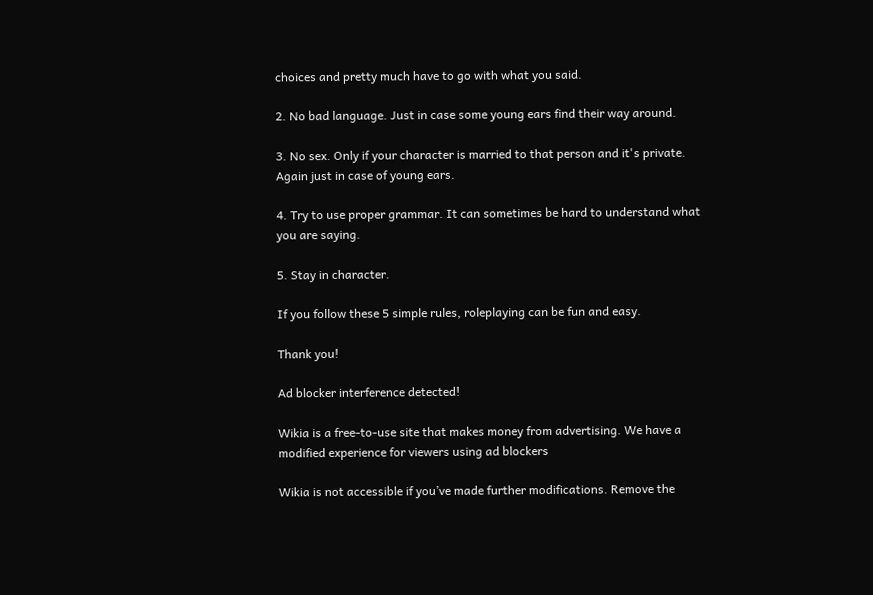choices and pretty much have to go with what you said.

2. No bad language. Just in case some young ears find their way around.

3. No sex. Only if your character is married to that person and it's private. Again just in case of young ears.

4. Try to use proper grammar. It can sometimes be hard to understand what you are saying.

5. Stay in character.

If you follow these 5 simple rules, roleplaying can be fun and easy.

Thank you!

Ad blocker interference detected!

Wikia is a free-to-use site that makes money from advertising. We have a modified experience for viewers using ad blockers

Wikia is not accessible if you’ve made further modifications. Remove the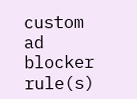custom ad blocker rule(s)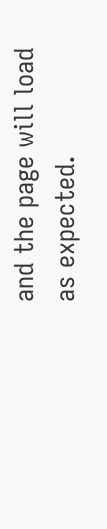and the page will load as expected.